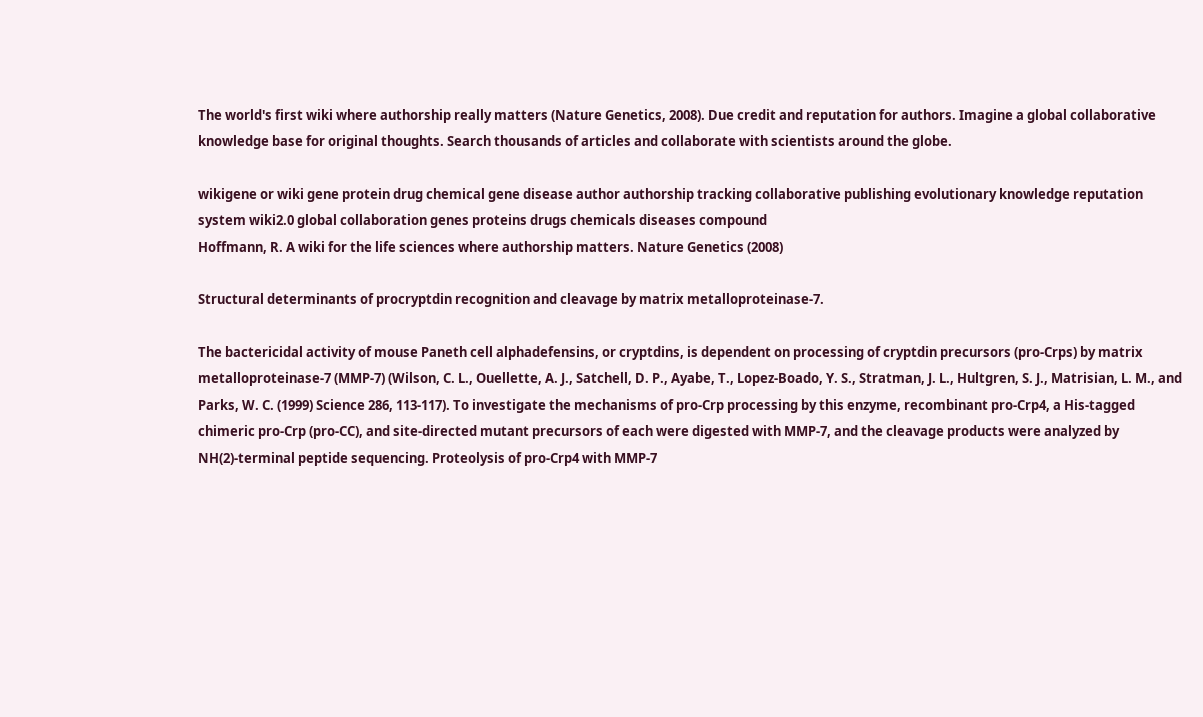The world's first wiki where authorship really matters (Nature Genetics, 2008). Due credit and reputation for authors. Imagine a global collaborative knowledge base for original thoughts. Search thousands of articles and collaborate with scientists around the globe.

wikigene or wiki gene protein drug chemical gene disease author authorship tracking collaborative publishing evolutionary knowledge reputation system wiki2.0 global collaboration genes proteins drugs chemicals diseases compound
Hoffmann, R. A wiki for the life sciences where authorship matters. Nature Genetics (2008)

Structural determinants of procryptdin recognition and cleavage by matrix metalloproteinase-7.

The bactericidal activity of mouse Paneth cell alphadefensins, or cryptdins, is dependent on processing of cryptdin precursors (pro-Crps) by matrix metalloproteinase-7 (MMP-7) (Wilson, C. L., Ouellette, A. J., Satchell, D. P., Ayabe, T., Lopez-Boado, Y. S., Stratman, J. L., Hultgren, S. J., Matrisian, L. M., and Parks, W. C. (1999) Science 286, 113-117). To investigate the mechanisms of pro-Crp processing by this enzyme, recombinant pro-Crp4, a His-tagged chimeric pro-Crp (pro-CC), and site-directed mutant precursors of each were digested with MMP-7, and the cleavage products were analyzed by NH(2)-terminal peptide sequencing. Proteolysis of pro-Crp4 with MMP-7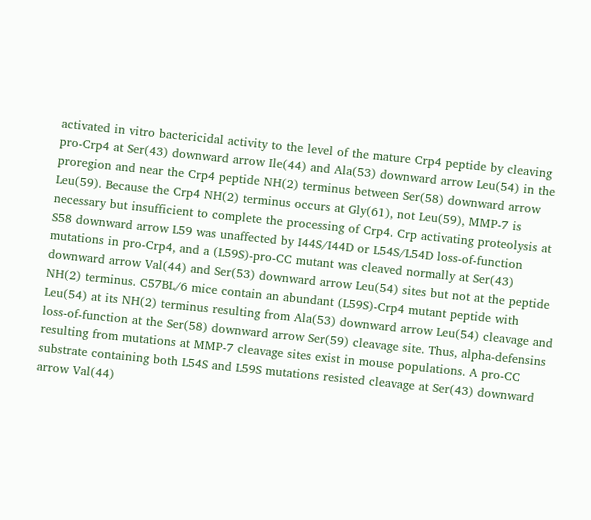activated in vitro bactericidal activity to the level of the mature Crp4 peptide by cleaving pro-Crp4 at Ser(43) downward arrow Ile(44) and Ala(53) downward arrow Leu(54) in the proregion and near the Crp4 peptide NH(2) terminus between Ser(58) downward arrow Leu(59). Because the Crp4 NH(2) terminus occurs at Gly(61), not Leu(59), MMP-7 is necessary but insufficient to complete the processing of Crp4. Crp activating proteolysis at S58 downward arrow L59 was unaffected by I44S/I44D or L54S/L54D loss-of-function mutations in pro-Crp4, and a (L59S)-pro-CC mutant was cleaved normally at Ser(43) downward arrow Val(44) and Ser(53) downward arrow Leu(54) sites but not at the peptide NH(2) terminus. C57BL/6 mice contain an abundant (L59S)-Crp4 mutant peptide with Leu(54) at its NH(2) terminus resulting from Ala(53) downward arrow Leu(54) cleavage and loss-of-function at the Ser(58) downward arrow Ser(59) cleavage site. Thus, alpha-defensins resulting from mutations at MMP-7 cleavage sites exist in mouse populations. A pro-CC substrate containing both L54S and L59S mutations resisted cleavage at Ser(43) downward arrow Val(44)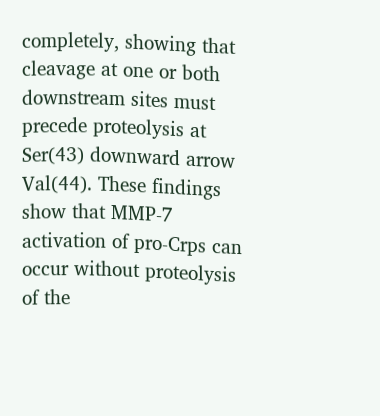completely, showing that cleavage at one or both downstream sites must precede proteolysis at Ser(43) downward arrow Val(44). These findings show that MMP-7 activation of pro-Crps can occur without proteolysis of the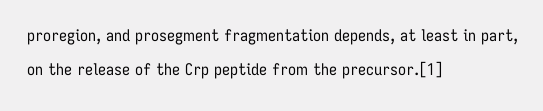proregion, and prosegment fragmentation depends, at least in part, on the release of the Crp peptide from the precursor.[1]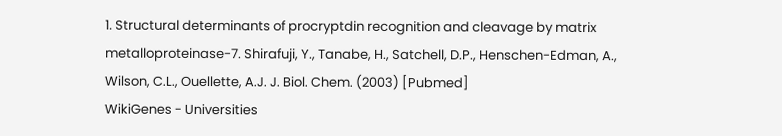1. Structural determinants of procryptdin recognition and cleavage by matrix metalloproteinase-7. Shirafuji, Y., Tanabe, H., Satchell, D.P., Henschen-Edman, A., Wilson, C.L., Ouellette, A.J. J. Biol. Chem. (2003) [Pubmed]
WikiGenes - Universities